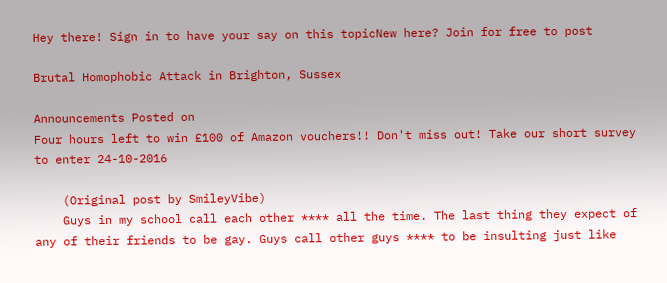Hey there! Sign in to have your say on this topicNew here? Join for free to post

Brutal Homophobic Attack in Brighton, Sussex

Announcements Posted on
Four hours left to win £100 of Amazon vouchers!! Don't miss out! Take our short survey to enter 24-10-2016

    (Original post by SmileyVibe)
    Guys in my school call each other **** all the time. The last thing they expect of any of their friends to be gay. Guys call other guys **** to be insulting just like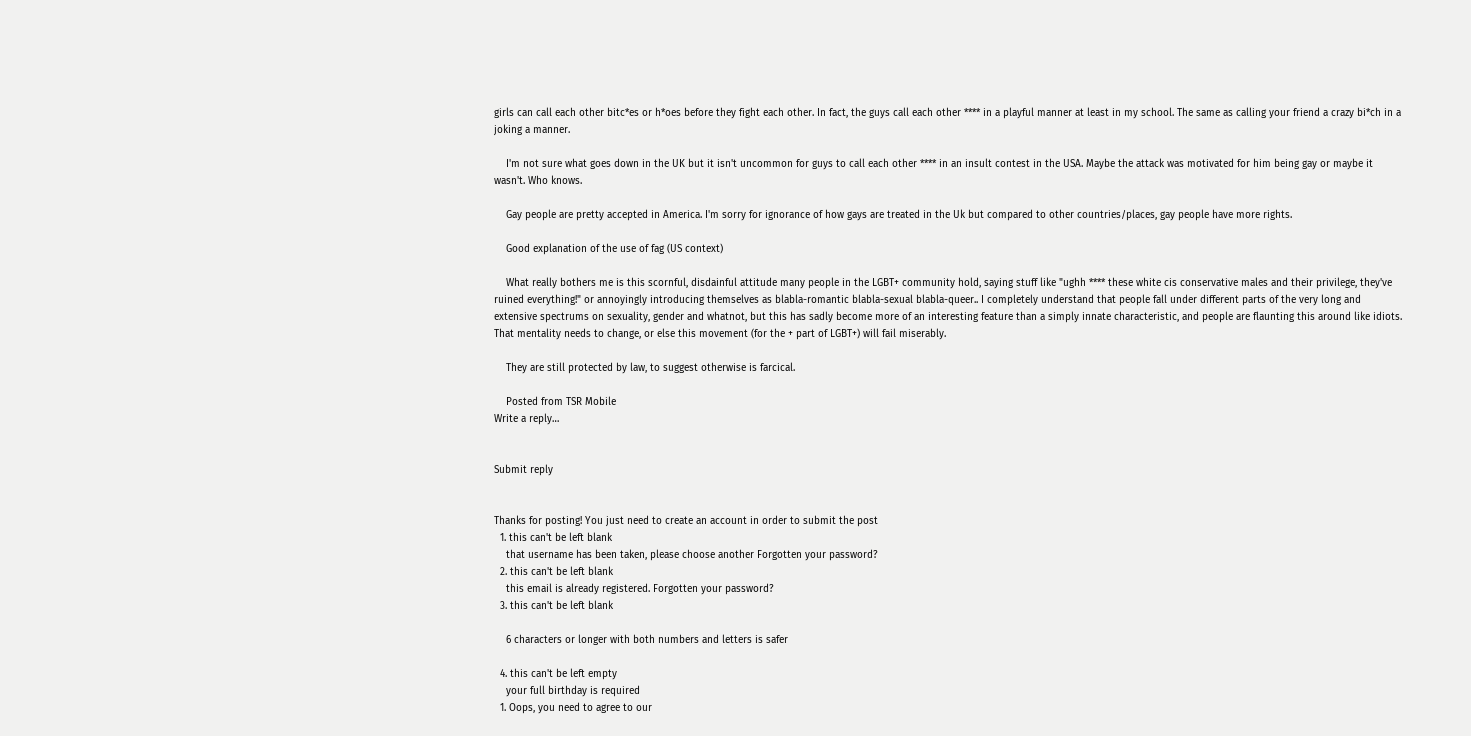girls can call each other bitc*es or h*oes before they fight each other. In fact, the guys call each other **** in a playful manner at least in my school. The same as calling your friend a crazy bi*ch in a joking a manner.

    I'm not sure what goes down in the UK but it isn't uncommon for guys to call each other **** in an insult contest in the USA. Maybe the attack was motivated for him being gay or maybe it wasn't. Who knows.

    Gay people are pretty accepted in America. I'm sorry for ignorance of how gays are treated in the Uk but compared to other countries/places, gay people have more rights.

    Good explanation of the use of fag (US context)

    What really bothers me is this scornful, disdainful attitude many people in the LGBT+ community hold, saying stuff like "ughh **** these white cis conservative males and their privilege, they've ruined everything!" or annoyingly introducing themselves as blabla-romantic blabla-sexual blabla-queer.. I completely understand that people fall under different parts of the very long and extensive spectrums on sexuality, gender and whatnot, but this has sadly become more of an interesting feature than a simply innate characteristic, and people are flaunting this around like idiots. That mentality needs to change, or else this movement (for the + part of LGBT+) will fail miserably.

    They are still protected by law, to suggest otherwise is farcical.

    Posted from TSR Mobile
Write a reply…


Submit reply


Thanks for posting! You just need to create an account in order to submit the post
  1. this can't be left blank
    that username has been taken, please choose another Forgotten your password?
  2. this can't be left blank
    this email is already registered. Forgotten your password?
  3. this can't be left blank

    6 characters or longer with both numbers and letters is safer

  4. this can't be left empty
    your full birthday is required
  1. Oops, you need to agree to our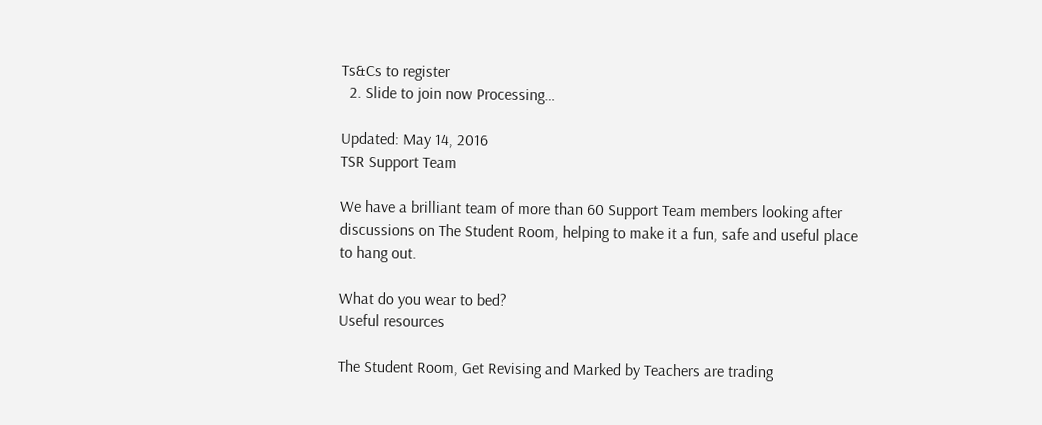Ts&Cs to register
  2. Slide to join now Processing…

Updated: May 14, 2016
TSR Support Team

We have a brilliant team of more than 60 Support Team members looking after discussions on The Student Room, helping to make it a fun, safe and useful place to hang out.

What do you wear to bed?
Useful resources

The Student Room, Get Revising and Marked by Teachers are trading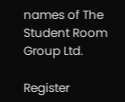names of The Student Room Group Ltd.

Register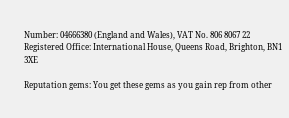Number: 04666380 (England and Wales), VAT No. 806 8067 22 Registered Office: International House, Queens Road, Brighton, BN1 3XE

Reputation gems: You get these gems as you gain rep from other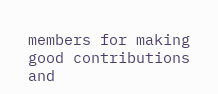members for making good contributions and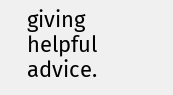giving helpful advice.